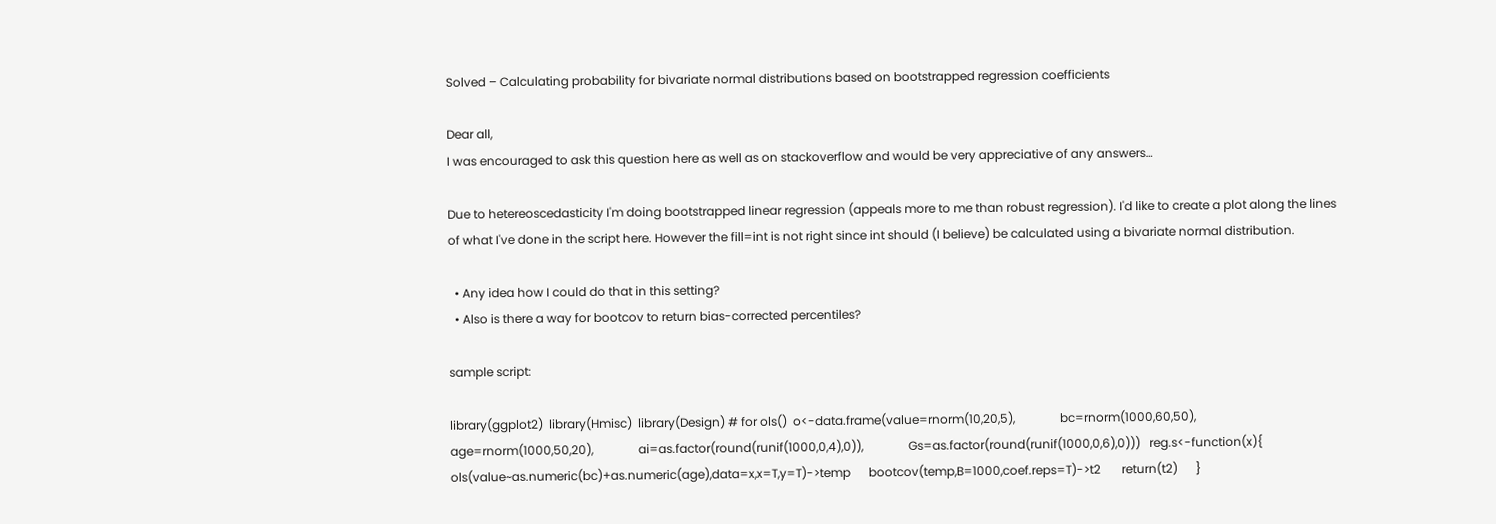Solved – Calculating probability for bivariate normal distributions based on bootstrapped regression coefficients

Dear all,
I was encouraged to ask this question here as well as on stackoverflow and would be very appreciative of any answers…

Due to hetereoscedasticity I'm doing bootstrapped linear regression (appeals more to me than robust regression). I'd like to create a plot along the lines of what I've done in the script here. However the fill=int is not right since int should (I believe) be calculated using a bivariate normal distribution.

  • Any idea how I could do that in this setting?
  • Also is there a way for bootcov to return bias-corrected percentiles?

sample script:

library(ggplot2)  library(Hmisc)  library(Design) # for ols()  o<-data.frame(value=rnorm(10,20,5),               bc=rnorm(1000,60,50),               age=rnorm(1000,50,20),               ai=as.factor(round(runif(1000,0,4),0)),               Gs=as.factor(round(runif(1000,0,6),0)))   reg.s<-function(x){           ols(value~as.numeric(bc)+as.numeric(age),data=x,x=T,y=T)->temp      bootcov(temp,B=1000,coef.reps=T)->t2       return(t2)      }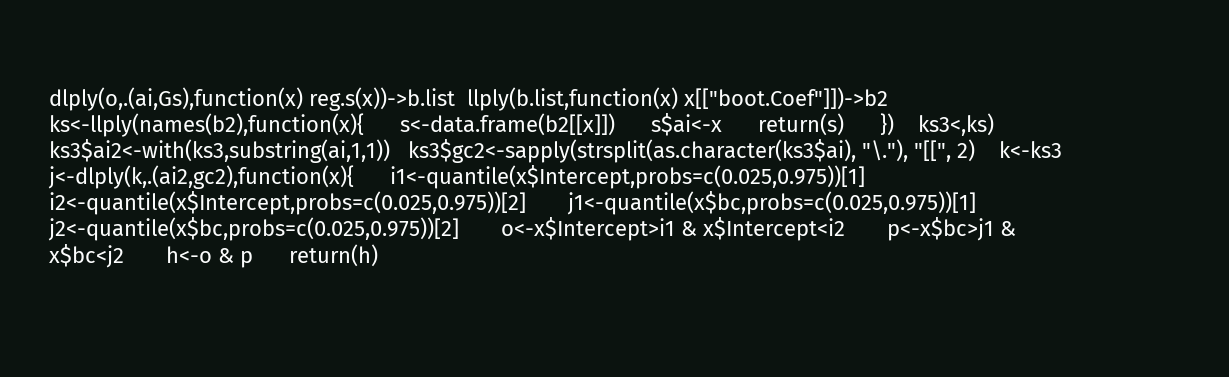dlply(o,.(ai,Gs),function(x) reg.s(x))->b.list  llply(b.list,function(x) x[["boot.Coef"]])->b2   ks<-llply(names(b2),function(x){      s<-data.frame(b2[[x]])      s$ai<-x      return(s)      })    ks3<,ks)  ks3$ai2<-with(ks3,substring(ai,1,1))   ks3$gc2<-sapply(strsplit(as.character(ks3$ai), "\."), "[[", 2)    k<-ks3  j<-dlply(k,.(ai2,gc2),function(x){      i1<-quantile(x$Intercept,probs=c(0.025,0.975))[1]      i2<-quantile(x$Intercept,probs=c(0.025,0.975))[2]       j1<-quantile(x$bc,probs=c(0.025,0.975))[1]      j2<-quantile(x$bc,probs=c(0.025,0.975))[2]       o<-x$Intercept>i1 & x$Intercept<i2       p<-x$bc>j1 & x$bc<j2       h<-o & p      return(h)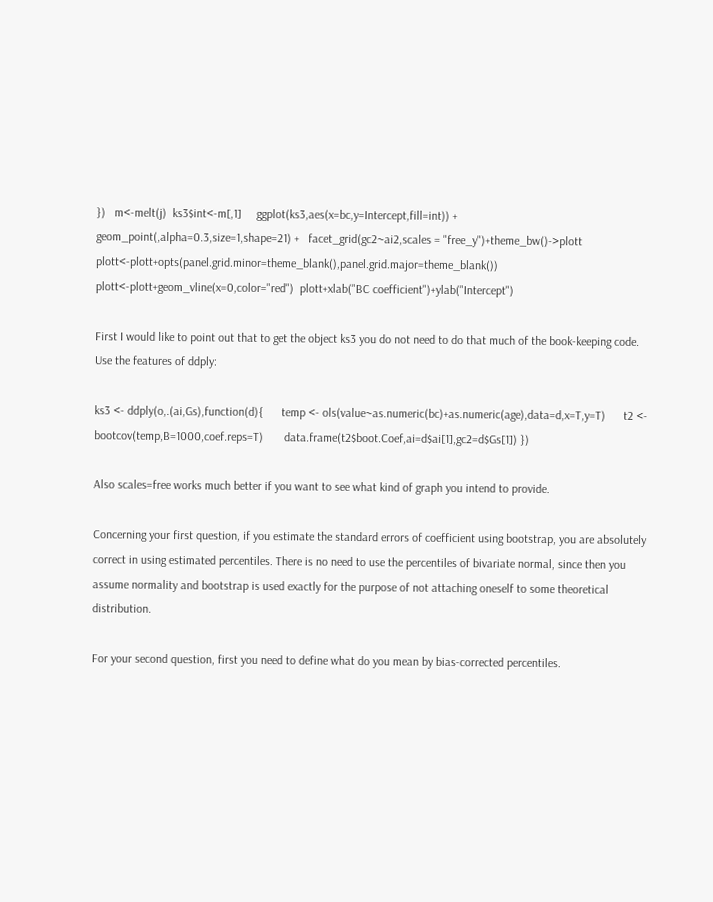})   m<-melt(j)  ks3$int<-m[,1]     ggplot(ks3,aes(x=bc,y=Intercept,fill=int)) +   geom_point(,alpha=0.3,size=1,shape=21) +   facet_grid(gc2~ai2,scales = "free_y")+theme_bw()->plott  plott<-plott+opts(panel.grid.minor=theme_blank(),panel.grid.major=theme_blank())  plott<-plott+geom_vline(x=0,color="red")  plott+xlab("BC coefficient")+ylab("Intercept")

First I would like to point out that to get the object ks3 you do not need to do that much of the book-keeping code. Use the features of ddply:

ks3 <- ddply(o,.(ai,Gs),function(d){      temp <- ols(value~as.numeric(bc)+as.numeric(age),data=d,x=T,y=T)      t2 <- bootcov(temp,B=1000,coef.reps=T)       data.frame(t2$boot.Coef,ai=d$ai[1],gc2=d$Gs[1]) })

Also scales=free works much better if you want to see what kind of graph you intend to provide.

Concerning your first question, if you estimate the standard errors of coefficient using bootstrap, you are absolutely correct in using estimated percentiles. There is no need to use the percentiles of bivariate normal, since then you assume normality and bootstrap is used exactly for the purpose of not attaching oneself to some theoretical distribution.

For your second question, first you need to define what do you mean by bias-corrected percentiles.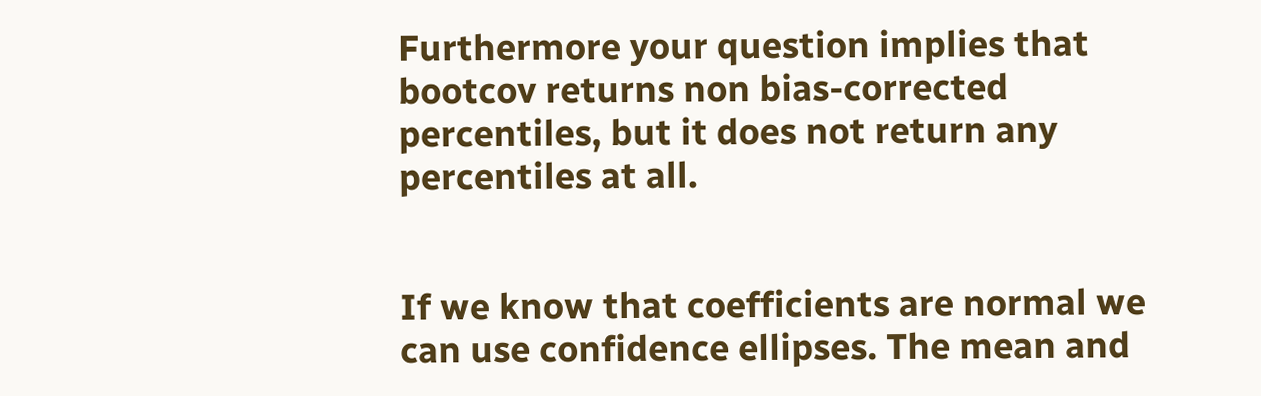Furthermore your question implies that bootcov returns non bias-corrected percentiles, but it does not return any percentiles at all.


If we know that coefficients are normal we can use confidence ellipses. The mean and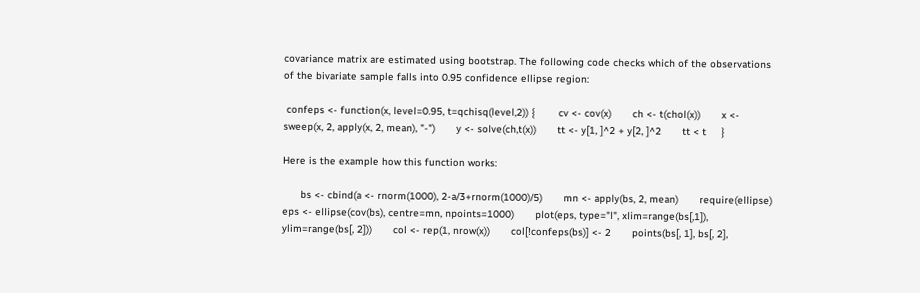covariance matrix are estimated using bootstrap. The following code checks which of the observations of the bivariate sample falls into 0.95 confidence ellipse region:

 confeps <- function(x, level=0.95, t=qchisq(level,2)) {        cv <- cov(x)       ch <- t(chol(x))       x <- sweep(x, 2, apply(x, 2, mean), "-")       y <- solve(ch,t(x))       tt <- y[1, ]^2 + y[2, ]^2       tt < t     }

Here is the example how this function works:

      bs <- cbind(a <- rnorm(1000), 2-a/3+rnorm(1000)/5)       mn <- apply(bs, 2, mean)       require(ellipse)       eps <- ellipse(cov(bs), centre=mn, npoints=1000)       plot(eps, type="l", xlim=range(bs[,1]), ylim=range(bs[, 2]))       col <- rep(1, nrow(x))       col[!confeps(bs)] <- 2       points(bs[, 1], bs[, 2],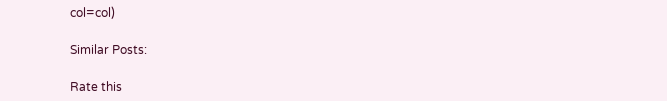col=col)

Similar Posts:

Rate this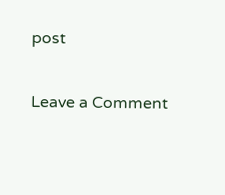post

Leave a Comment